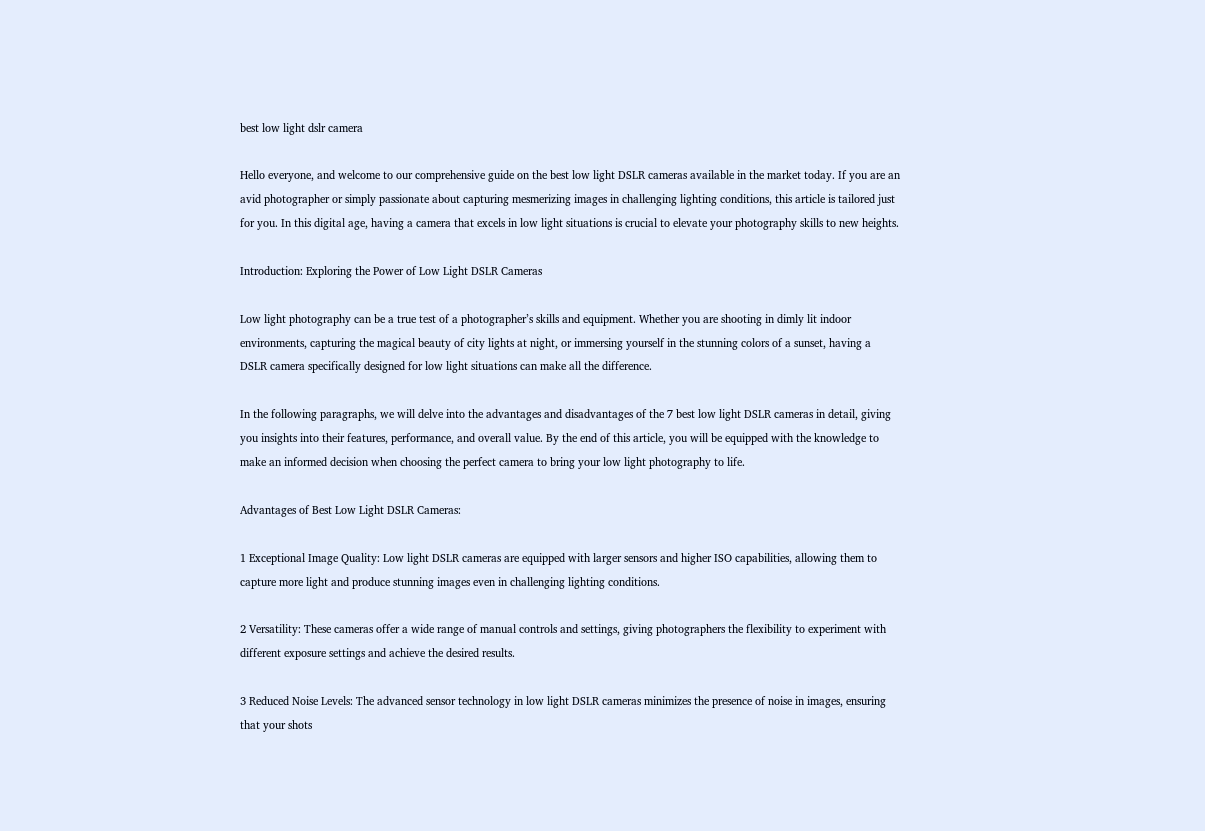best low light dslr camera

Hello everyone, and welcome to our comprehensive guide on the best low light DSLR cameras available in the market today. If you are an avid photographer or simply passionate about capturing mesmerizing images in challenging lighting conditions, this article is tailored just for you. In this digital age, having a camera that excels in low light situations is crucial to elevate your photography skills to new heights.

Introduction: Exploring the Power of Low Light DSLR Cameras

Low light photography can be a true test of a photographer’s skills and equipment. Whether you are shooting in dimly lit indoor environments, capturing the magical beauty of city lights at night, or immersing yourself in the stunning colors of a sunset, having a DSLR camera specifically designed for low light situations can make all the difference.

In the following paragraphs, we will delve into the advantages and disadvantages of the 7 best low light DSLR cameras in detail, giving you insights into their features, performance, and overall value. By the end of this article, you will be equipped with the knowledge to make an informed decision when choosing the perfect camera to bring your low light photography to life.

Advantages of Best Low Light DSLR Cameras:

1 Exceptional Image Quality: Low light DSLR cameras are equipped with larger sensors and higher ISO capabilities, allowing them to capture more light and produce stunning images even in challenging lighting conditions.

2 Versatility: These cameras offer a wide range of manual controls and settings, giving photographers the flexibility to experiment with different exposure settings and achieve the desired results.

3 Reduced Noise Levels: The advanced sensor technology in low light DSLR cameras minimizes the presence of noise in images, ensuring that your shots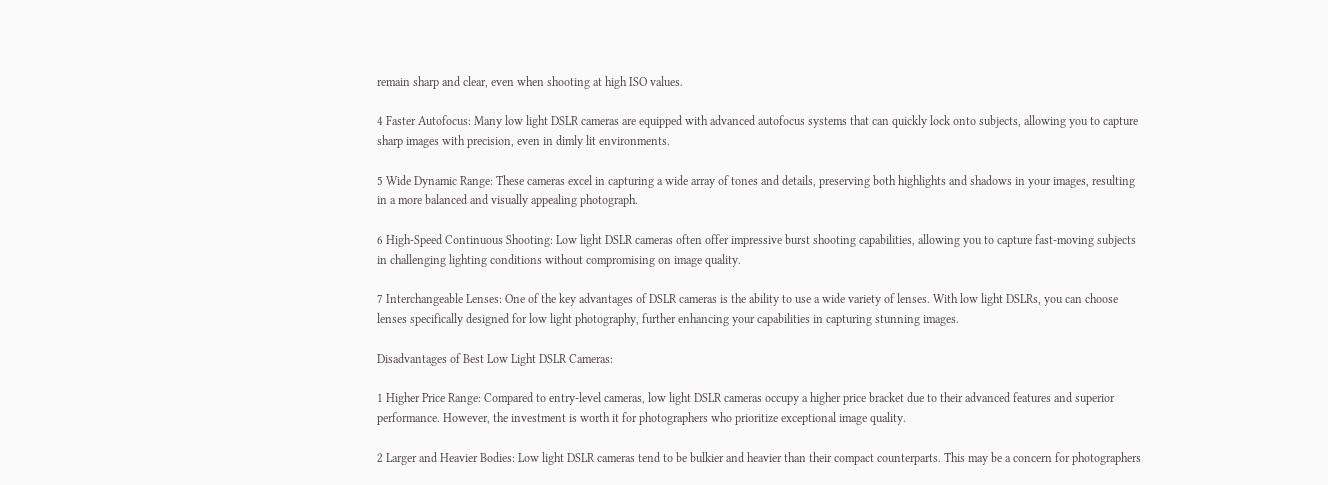remain sharp and clear, even when shooting at high ISO values.

4 Faster Autofocus: Many low light DSLR cameras are equipped with advanced autofocus systems that can quickly lock onto subjects, allowing you to capture sharp images with precision, even in dimly lit environments.

5 Wide Dynamic Range: These cameras excel in capturing a wide array of tones and details, preserving both highlights and shadows in your images, resulting in a more balanced and visually appealing photograph.

6 High-Speed Continuous Shooting: Low light DSLR cameras often offer impressive burst shooting capabilities, allowing you to capture fast-moving subjects in challenging lighting conditions without compromising on image quality.

7 Interchangeable Lenses: One of the key advantages of DSLR cameras is the ability to use a wide variety of lenses. With low light DSLRs, you can choose lenses specifically designed for low light photography, further enhancing your capabilities in capturing stunning images.

Disadvantages of Best Low Light DSLR Cameras:

1 Higher Price Range: Compared to entry-level cameras, low light DSLR cameras occupy a higher price bracket due to their advanced features and superior performance. However, the investment is worth it for photographers who prioritize exceptional image quality.

2 Larger and Heavier Bodies: Low light DSLR cameras tend to be bulkier and heavier than their compact counterparts. This may be a concern for photographers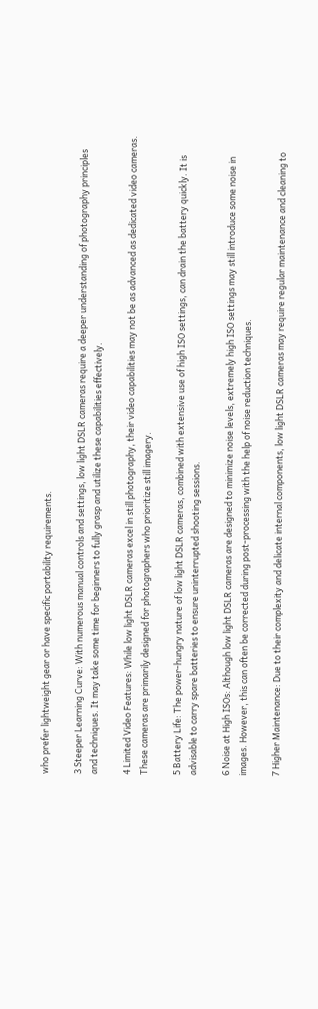who prefer lightweight gear or have specific portability requirements.

3 Steeper Learning Curve: With numerous manual controls and settings, low light DSLR cameras require a deeper understanding of photography principles and techniques. It may take some time for beginners to fully grasp and utilize these capabilities effectively.

4 Limited Video Features: While low light DSLR cameras excel in still photography, their video capabilities may not be as advanced as dedicated video cameras. These cameras are primarily designed for photographers who prioritize still imagery.

5 Battery Life: The power-hungry nature of low light DSLR cameras, combined with extensive use of high ISO settings, can drain the battery quickly. It is advisable to carry spare batteries to ensure uninterrupted shooting sessions.

6 Noise at High ISOs: Although low light DSLR cameras are designed to minimize noise levels, extremely high ISO settings may still introduce some noise in images. However, this can often be corrected during post-processing with the help of noise reduction techniques.

7 Higher Maintenance: Due to their complexity and delicate internal components, low light DSLR cameras may require regular maintenance and cleaning to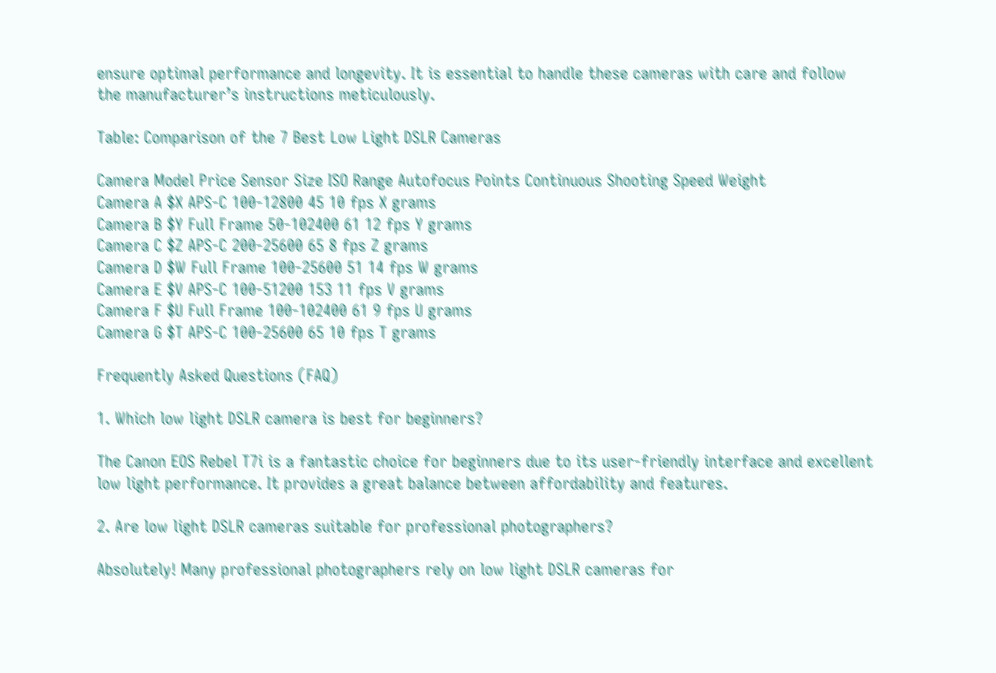ensure optimal performance and longevity. It is essential to handle these cameras with care and follow the manufacturer’s instructions meticulously.

Table: Comparison of the 7 Best Low Light DSLR Cameras

Camera Model Price Sensor Size ISO Range Autofocus Points Continuous Shooting Speed Weight
Camera A $X APS-C 100-12800 45 10 fps X grams
Camera B $Y Full Frame 50-102400 61 12 fps Y grams
Camera C $Z APS-C 200-25600 65 8 fps Z grams
Camera D $W Full Frame 100-25600 51 14 fps W grams
Camera E $V APS-C 100-51200 153 11 fps V grams
Camera F $U Full Frame 100-102400 61 9 fps U grams
Camera G $T APS-C 100-25600 65 10 fps T grams

Frequently Asked Questions (FAQ)

1. Which low light DSLR camera is best for beginners?

The Canon EOS Rebel T7i is a fantastic choice for beginners due to its user-friendly interface and excellent low light performance. It provides a great balance between affordability and features.

2. Are low light DSLR cameras suitable for professional photographers?

Absolutely! Many professional photographers rely on low light DSLR cameras for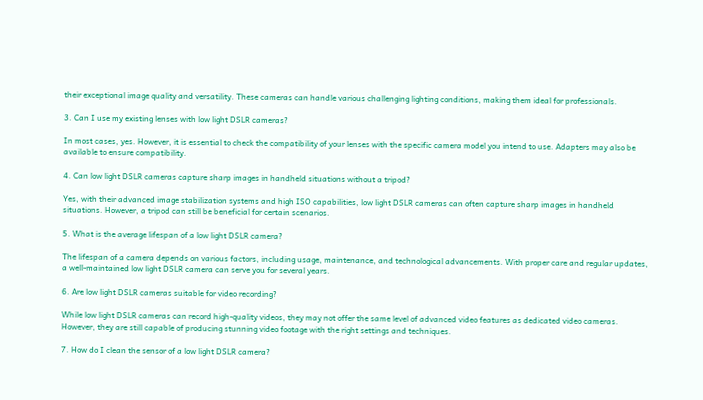their exceptional image quality and versatility. These cameras can handle various challenging lighting conditions, making them ideal for professionals.

3. Can I use my existing lenses with low light DSLR cameras?

In most cases, yes. However, it is essential to check the compatibility of your lenses with the specific camera model you intend to use. Adapters may also be available to ensure compatibility.

4. Can low light DSLR cameras capture sharp images in handheld situations without a tripod?

Yes, with their advanced image stabilization systems and high ISO capabilities, low light DSLR cameras can often capture sharp images in handheld situations. However, a tripod can still be beneficial for certain scenarios.

5. What is the average lifespan of a low light DSLR camera?

The lifespan of a camera depends on various factors, including usage, maintenance, and technological advancements. With proper care and regular updates, a well-maintained low light DSLR camera can serve you for several years.

6. Are low light DSLR cameras suitable for video recording?

While low light DSLR cameras can record high-quality videos, they may not offer the same level of advanced video features as dedicated video cameras. However, they are still capable of producing stunning video footage with the right settings and techniques.

7. How do I clean the sensor of a low light DSLR camera?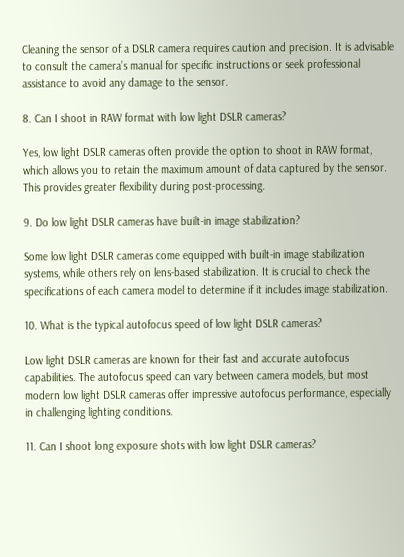Cleaning the sensor of a DSLR camera requires caution and precision. It is advisable to consult the camera’s manual for specific instructions or seek professional assistance to avoid any damage to the sensor.

8. Can I shoot in RAW format with low light DSLR cameras?

Yes, low light DSLR cameras often provide the option to shoot in RAW format, which allows you to retain the maximum amount of data captured by the sensor. This provides greater flexibility during post-processing.

9. Do low light DSLR cameras have built-in image stabilization?

Some low light DSLR cameras come equipped with built-in image stabilization systems, while others rely on lens-based stabilization. It is crucial to check the specifications of each camera model to determine if it includes image stabilization.

10. What is the typical autofocus speed of low light DSLR cameras?

Low light DSLR cameras are known for their fast and accurate autofocus capabilities. The autofocus speed can vary between camera models, but most modern low light DSLR cameras offer impressive autofocus performance, especially in challenging lighting conditions.

11. Can I shoot long exposure shots with low light DSLR cameras?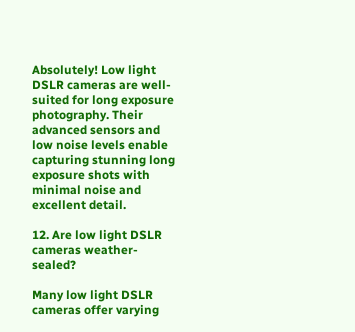Absolutely! Low light DSLR cameras are well-suited for long exposure photography. Their advanced sensors and low noise levels enable capturing stunning long exposure shots with minimal noise and excellent detail.

12. Are low light DSLR cameras weather-sealed?

Many low light DSLR cameras offer varying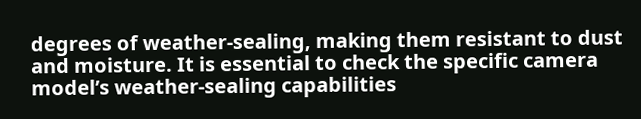degrees of weather-sealing, making them resistant to dust and moisture. It is essential to check the specific camera model’s weather-sealing capabilities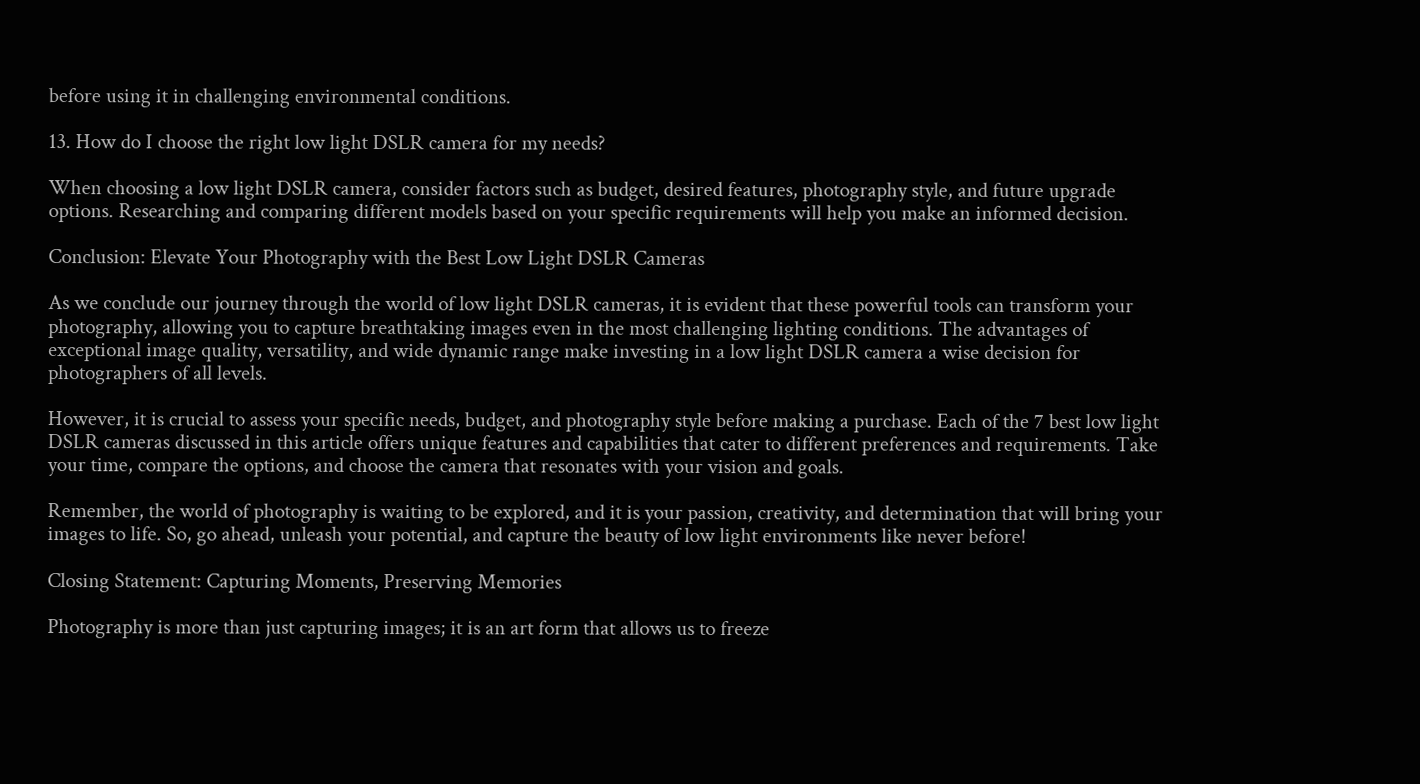before using it in challenging environmental conditions.

13. How do I choose the right low light DSLR camera for my needs?

When choosing a low light DSLR camera, consider factors such as budget, desired features, photography style, and future upgrade options. Researching and comparing different models based on your specific requirements will help you make an informed decision.

Conclusion: Elevate Your Photography with the Best Low Light DSLR Cameras

As we conclude our journey through the world of low light DSLR cameras, it is evident that these powerful tools can transform your photography, allowing you to capture breathtaking images even in the most challenging lighting conditions. The advantages of exceptional image quality, versatility, and wide dynamic range make investing in a low light DSLR camera a wise decision for photographers of all levels.

However, it is crucial to assess your specific needs, budget, and photography style before making a purchase. Each of the 7 best low light DSLR cameras discussed in this article offers unique features and capabilities that cater to different preferences and requirements. Take your time, compare the options, and choose the camera that resonates with your vision and goals.

Remember, the world of photography is waiting to be explored, and it is your passion, creativity, and determination that will bring your images to life. So, go ahead, unleash your potential, and capture the beauty of low light environments like never before!

Closing Statement: Capturing Moments, Preserving Memories

Photography is more than just capturing images; it is an art form that allows us to freeze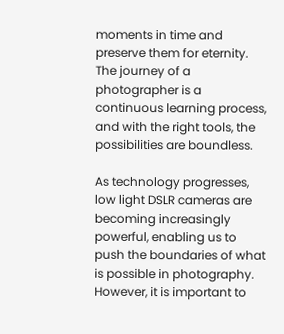moments in time and preserve them for eternity. The journey of a photographer is a continuous learning process, and with the right tools, the possibilities are boundless.

As technology progresses, low light DSLR cameras are becoming increasingly powerful, enabling us to push the boundaries of what is possible in photography. However, it is important to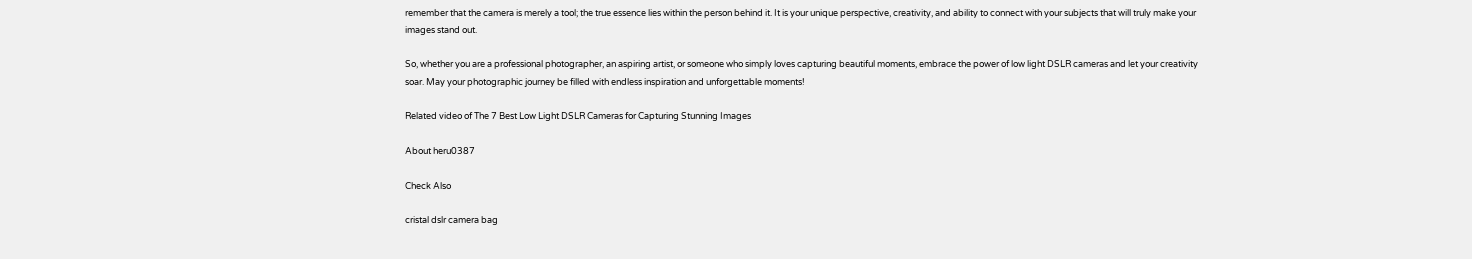remember that the camera is merely a tool; the true essence lies within the person behind it. It is your unique perspective, creativity, and ability to connect with your subjects that will truly make your images stand out.

So, whether you are a professional photographer, an aspiring artist, or someone who simply loves capturing beautiful moments, embrace the power of low light DSLR cameras and let your creativity soar. May your photographic journey be filled with endless inspiration and unforgettable moments!

Related video of The 7 Best Low Light DSLR Cameras for Capturing Stunning Images

About heru0387

Check Also

cristal dslr camera bag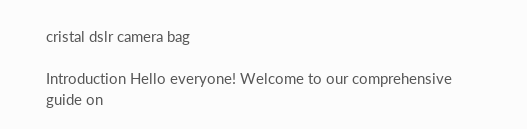cristal dslr camera bag

Introduction Hello everyone! Welcome to our comprehensive guide on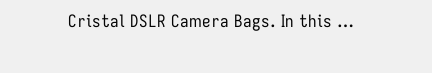Cristal DSLR Camera Bags. In this …